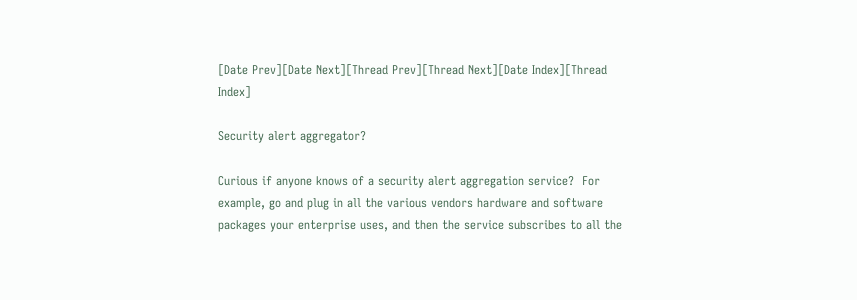[Date Prev][Date Next][Thread Prev][Thread Next][Date Index][Thread Index]

Security alert aggregator?

Curious if anyone knows of a security alert aggregation service?  For example, go and plug in all the various vendors hardware and software packages your enterprise uses, and then the service subscribes to all the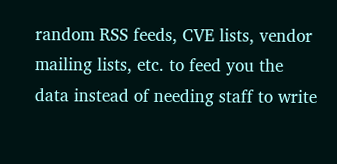random RSS feeds, CVE lists, vendor mailing lists, etc. to feed you the data instead of needing staff to write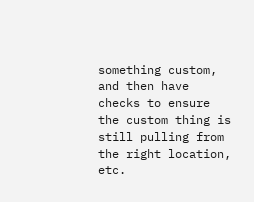something custom, and then have checks to ensure the custom thing is still pulling from the right location, etc.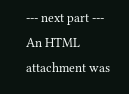--- next part ---
An HTML attachment was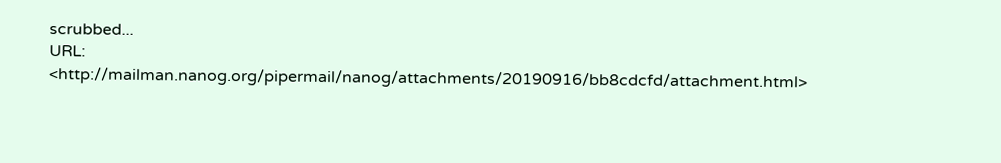scrubbed...
URL: <http://mailman.nanog.org/pipermail/nanog/attachments/20190916/bb8cdcfd/attachment.html>